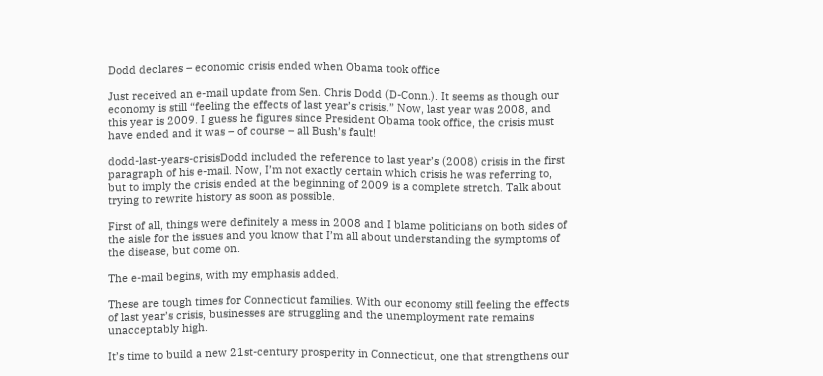Dodd declares – economic crisis ended when Obama took office

Just received an e-mail update from Sen. Chris Dodd (D-Conn.). It seems as though our economy is still “feeling the effects of last year’s crisis.” Now, last year was 2008, and this year is 2009. I guess he figures since President Obama took office, the crisis must have ended and it was – of course – all Bush’s fault!

dodd-last-years-crisisDodd included the reference to last year’s (2008) crisis in the first paragraph of his e-mail. Now, I’m not exactly certain which crisis he was referring to, but to imply the crisis ended at the beginning of 2009 is a complete stretch. Talk about trying to rewrite history as soon as possible.

First of all, things were definitely a mess in 2008 and I blame politicians on both sides of the aisle for the issues and you know that I’m all about understanding the symptoms of the disease, but come on.

The e-mail begins, with my emphasis added.

These are tough times for Connecticut families. With our economy still feeling the effects of last year’s crisis, businesses are struggling and the unemployment rate remains unacceptably high.

It’s time to build a new 21st-century prosperity in Connecticut, one that strengthens our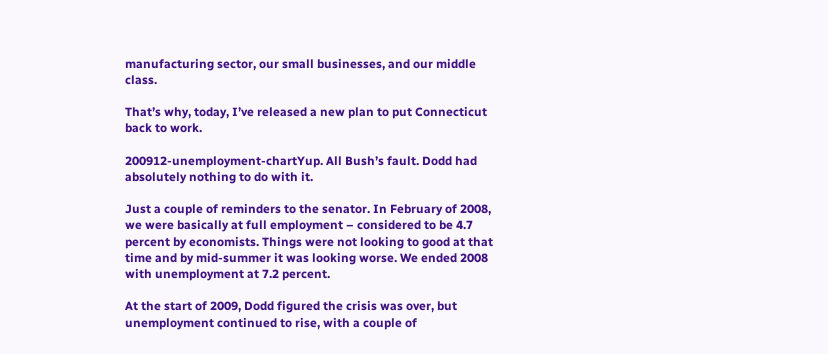manufacturing sector, our small businesses, and our middle class.

That’s why, today, I’ve released a new plan to put Connecticut back to work.

200912-unemployment-chartYup. All Bush’s fault. Dodd had absolutely nothing to do with it.

Just a couple of reminders to the senator. In February of 2008, we were basically at full employment – considered to be 4.7 percent by economists. Things were not looking to good at that time and by mid-summer it was looking worse. We ended 2008 with unemployment at 7.2 percent.

At the start of 2009, Dodd figured the crisis was over, but unemployment continued to rise, with a couple of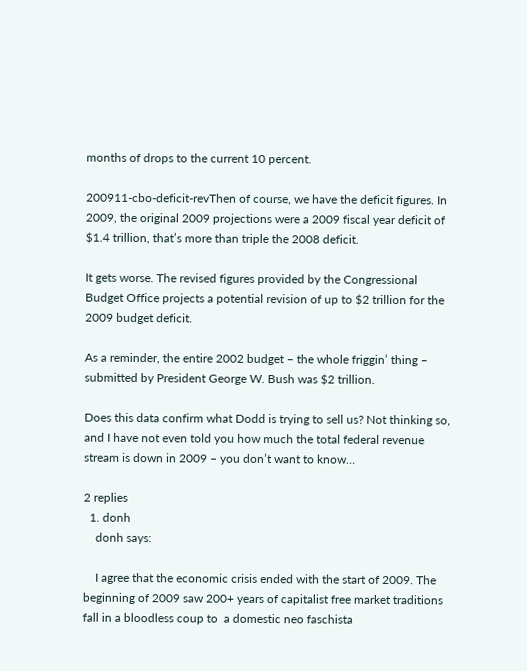months of drops to the current 10 percent.

200911-cbo-deficit-revThen of course, we have the deficit figures. In 2009, the original 2009 projections were a 2009 fiscal year deficit of $1.4 trillion, that’s more than triple the 2008 deficit.

It gets worse. The revised figures provided by the Congressional Budget Office projects a potential revision of up to $2 trillion for the 2009 budget deficit.

As a reminder, the entire 2002 budget – the whole friggin’ thing – submitted by President George W. Bush was $2 trillion.

Does this data confirm what Dodd is trying to sell us? Not thinking so, and I have not even told you how much the total federal revenue stream is down in 2009 – you don’t want to know…

2 replies
  1. donh
    donh says:

    I agree that the economic crisis ended with the start of 2009. The beginning of 2009 saw 200+ years of capitalist free market traditions fall in a bloodless coup to  a domestic neo faschista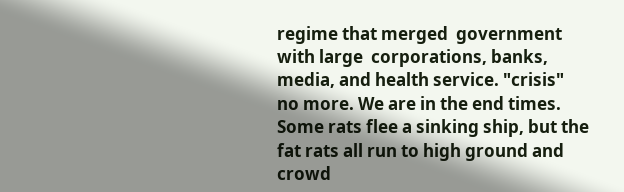regime that merged  government with large  corporations, banks, media, and health service. "crisis" no more. We are in the end times. Some rats flee a sinking ship, but the fat rats all run to high ground and crowd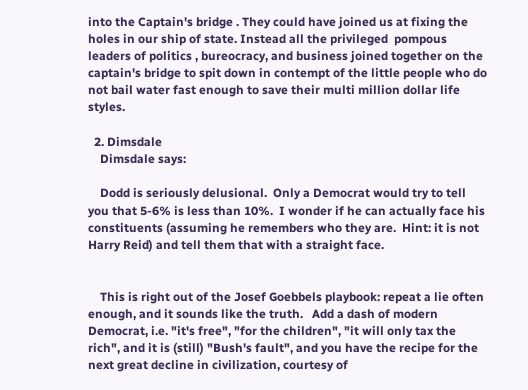into the Captain's bridge . They could have joined us at fixing the holes in our ship of state. Instead all the privileged  pompous leaders of politics , bureocracy, and business joined together on the captain's bridge to spit down in contempt of the little people who do not bail water fast enough to save their multi million dollar life styles.

  2. Dimsdale
    Dimsdale says:

    Dodd is seriously delusional.  Only a Democrat would try to tell you that 5-6% is less than 10%.  I wonder if he can actually face his constituents (assuming he remembers who they are.  Hint: it is not Harry Reid) and tell them that with a straight face.


    This is right out of the Josef Goebbels playbook: repeat a lie often enough, and it sounds like the truth.   Add a dash of modern Democrat, i.e. "it's free", "for the children", "it will only tax the rich", and it is (still) "Bush's fault", and you have the recipe for the next great decline in civilization, courtesy of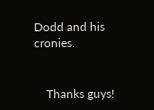Dodd and his cronies.


    Thanks guys!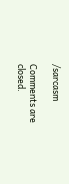/sarcasm

Comments are closed.